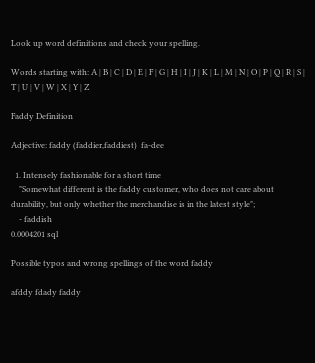Look up word definitions and check your spelling.

Words starting with: A | B | C | D | E | F | G | H | I | J | K | L | M | N | O | P | Q | R | S | T | U | V | W | X | Y | Z

Faddy Definition

Adjective: faddy (faddier,faddiest)  fa-dee

  1. Intensely fashionable for a short time
    "Somewhat different is the faddy customer, who does not care about durability, but only whether the merchandise is in the latest style";
    - faddish
0.0004201 sql

Possible typos and wrong spellings of the word faddy

afddy fdady faddy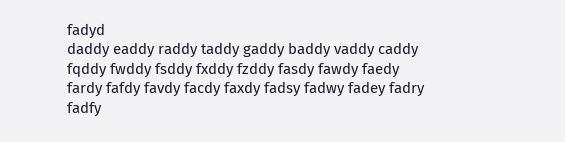fadyd
daddy eaddy raddy taddy gaddy baddy vaddy caddy fqddy fwddy fsddy fxddy fzddy fasdy fawdy faedy fardy fafdy favdy facdy faxdy fadsy fadwy fadey fadry fadfy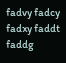fadvy fadcy fadxy faddt faddg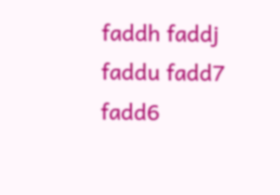faddh faddj faddu fadd7 fadd6